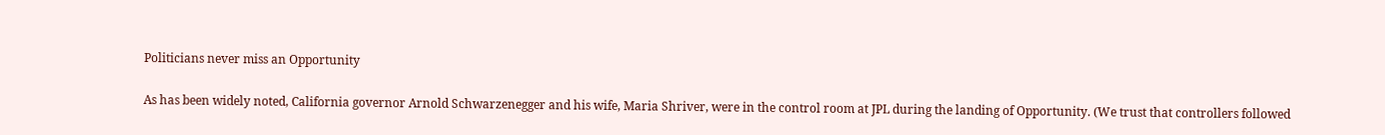Politicians never miss an Opportunity

As has been widely noted, California governor Arnold Schwarzenegger and his wife, Maria Shriver, were in the control room at JPL during the landing of Opportunity. (We trust that controllers followed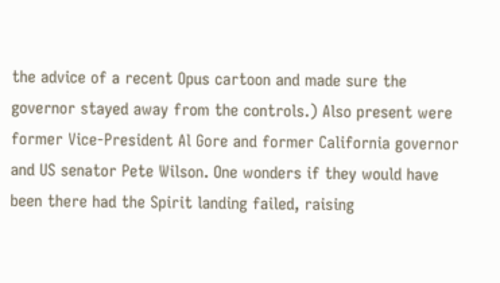the advice of a recent Opus cartoon and made sure the governor stayed away from the controls.) Also present were former Vice-President Al Gore and former California governor and US senator Pete Wilson. One wonders if they would have been there had the Spirit landing failed, raising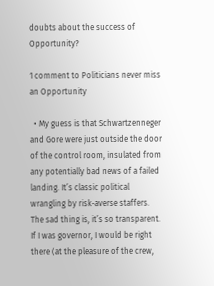doubts about the success of Opportunity?

1 comment to Politicians never miss an Opportunity

  • My guess is that Schwartzenneger and Gore were just outside the door of the control room, insulated from any potentially bad news of a failed landing. It’s classic political wrangling by risk-averse staffers. The sad thing is, it’s so transparent. If I was governor, I would be right there (at the pleasure of the crew,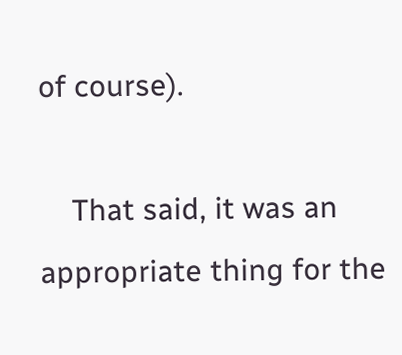of course).

    That said, it was an appropriate thing for the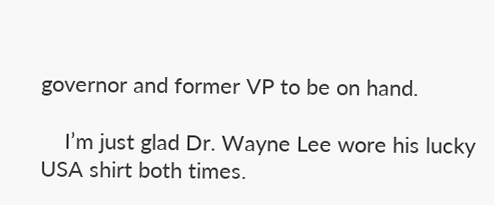governor and former VP to be on hand.

    I’m just glad Dr. Wayne Lee wore his lucky USA shirt both times.